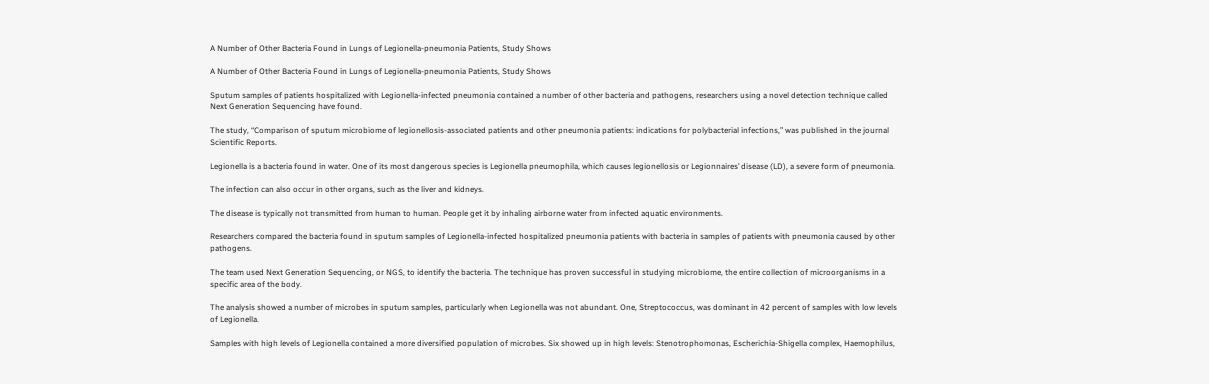A Number of Other Bacteria Found in Lungs of Legionella-pneumonia Patients, Study Shows

A Number of Other Bacteria Found in Lungs of Legionella-pneumonia Patients, Study Shows

Sputum samples of patients hospitalized with Legionella-infected pneumonia contained a number of other bacteria and pathogens, researchers using a novel detection technique called Next Generation Sequencing have found.

The study, “Comparison of sputum microbiome of legionellosis-associated patients and other pneumonia patients: indications for polybacterial infections,” was published in the journal Scientific Reports.

Legionella is a bacteria found in water. One of its most dangerous species is Legionella pneumophila, which causes legionellosis or Legionnaires’ disease (LD), a severe form of pneumonia.

The infection can also occur in other organs, such as the liver and kidneys.

The disease is typically not transmitted from human to human. People get it by inhaling airborne water from infected aquatic environments.

Researchers compared the bacteria found in sputum samples of Legionella-infected hospitalized pneumonia patients with bacteria in samples of patients with pneumonia caused by other pathogens.

The team used Next Generation Sequencing, or NGS, to identify the bacteria. The technique has proven successful in studying microbiome, the entire collection of microorganisms in a specific area of the body.

The analysis showed a number of microbes in sputum samples, particularly when Legionella was not abundant. One, Streptococcus, was dominant in 42 percent of samples with low levels of Legionella.

Samples with high levels of Legionella contained a more diversified population of microbes. Six showed up in high levels: Stenotrophomonas, Escherichia-Shigella complex, Haemophilus,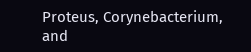Proteus, Corynebacterium, and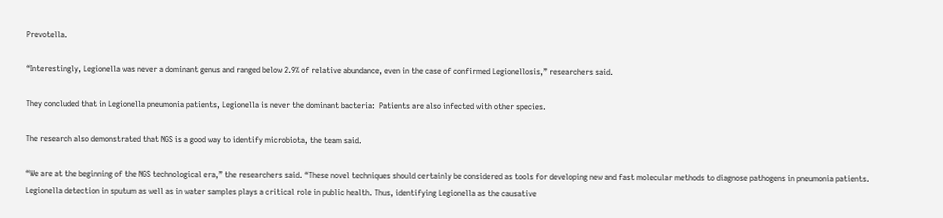Prevotella.

“Interestingly, Legionella was never a dominant genus and ranged below 2.9% of relative abundance, even in the case of confirmed Legionellosis,” researchers said.

They concluded that in Legionella pneumonia patients, Legionella is never the dominant bacteria:  Patients are also infected with other species.

The research also demonstrated that NGS is a good way to identify microbiota, the team said.

“We are at the beginning of the NGS technological era,” the researchers said. “These novel techniques should certainly be considered as tools for developing new and fast molecular methods to diagnose pathogens in pneumonia patients. Legionella detection in sputum as well as in water samples plays a critical role in public health. Thus, identifying Legionella as the causative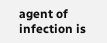agent of infection is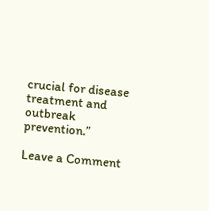crucial for disease treatment and outbreak prevention.”

Leave a Comment